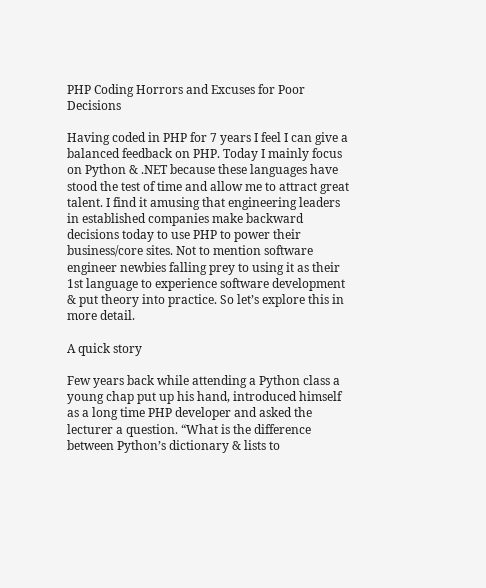PHP Coding Horrors and Excuses for Poor Decisions

Having coded in PHP for 7 years I feel I can give a balanced feedback on PHP. Today I mainly focus on Python & .NET because these languages have stood the test of time and allow me to attract great talent. I find it amusing that engineering leaders in established companies make backward decisions today to use PHP to power their business/core sites. Not to mention software engineer newbies falling prey to using it as their 1st language to experience software development & put theory into practice. So let’s explore this in more detail.

A quick story

Few years back while attending a Python class a young chap put up his hand, introduced himself as a long time PHP developer and asked the lecturer a question. “What is the difference between Python’s dictionary & lists to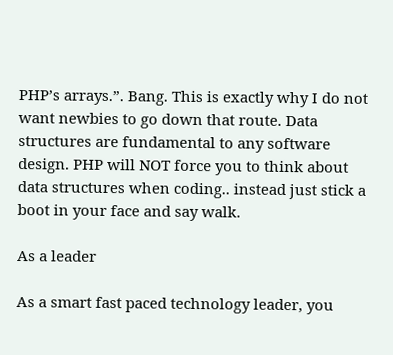PHP’s arrays.”. Bang. This is exactly why I do not want newbies to go down that route. Data structures are fundamental to any software design. PHP will NOT force you to think about data structures when coding.. instead just stick a boot in your face and say walk.

As a leader

As a smart fast paced technology leader, you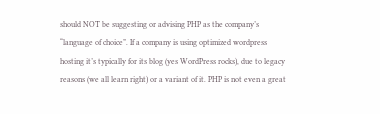should NOT be suggesting or advising PHP as the company’s “language of choice”. If a company is using optimized wordpress hosting it’s typically for its blog (yes WordPress rocks), due to legacy reasons (we all learn right) or a variant of it. PHP is not even a great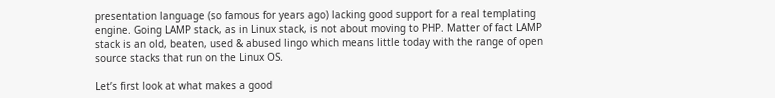presentation language (so famous for years ago) lacking good support for a real templating engine. Going LAMP stack, as in Linux stack, is not about moving to PHP. Matter of fact LAMP stack is an old, beaten, used & abused lingo which means little today with the range of open source stacks that run on the Linux OS.

Let’s first look at what makes a good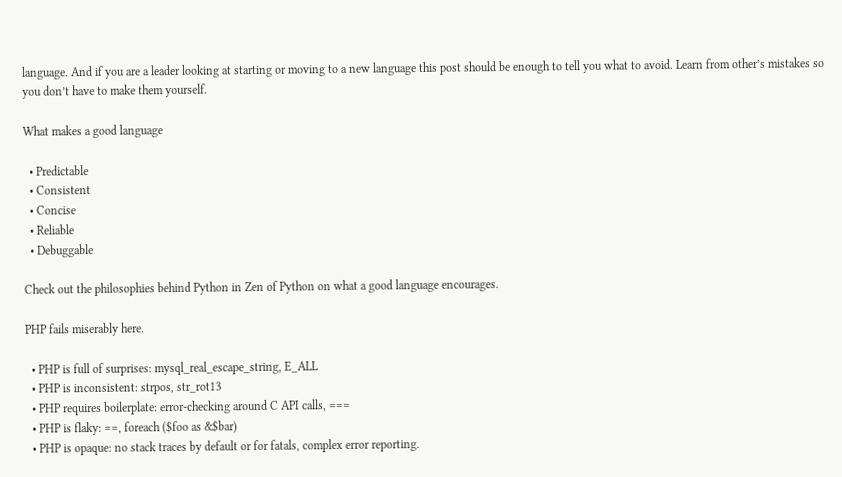language. And if you are a leader looking at starting or moving to a new language this post should be enough to tell you what to avoid. Learn from other’s mistakes so you don’t have to make them yourself.

What makes a good language

  • Predictable
  • Consistent
  • Concise
  • Reliable
  • Debuggable

Check out the philosophies behind Python in Zen of Python on what a good language encourages.

PHP fails miserably here.

  • PHP is full of surprises: mysql_real_escape_string, E_ALL
  • PHP is inconsistent: strpos, str_rot13
  • PHP requires boilerplate: error-checking around C API calls, ===
  • PHP is flaky: ==, foreach ($foo as &$bar)
  • PHP is opaque: no stack traces by default or for fatals, complex error reporting.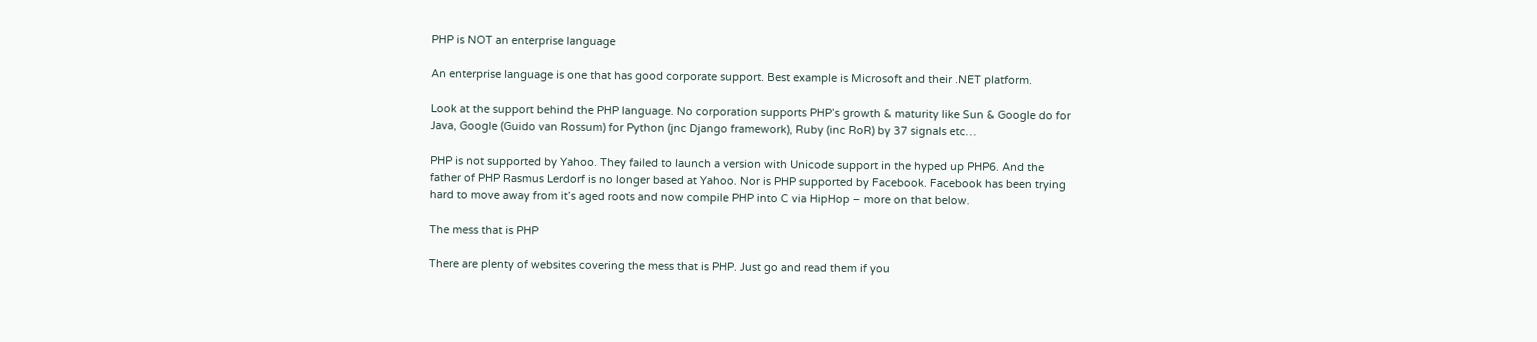PHP is NOT an enterprise language

An enterprise language is one that has good corporate support. Best example is Microsoft and their .NET platform.

Look at the support behind the PHP language. No corporation supports PHP’s growth & maturity like Sun & Google do for Java, Google (Guido van Rossum) for Python (jnc Django framework), Ruby (inc RoR) by 37 signals etc…

PHP is not supported by Yahoo. They failed to launch a version with Unicode support in the hyped up PHP6. And the father of PHP Rasmus Lerdorf is no longer based at Yahoo. Nor is PHP supported by Facebook. Facebook has been trying hard to move away from it’s aged roots and now compile PHP into C via HipHop – more on that below.

The mess that is PHP

There are plenty of websites covering the mess that is PHP. Just go and read them if you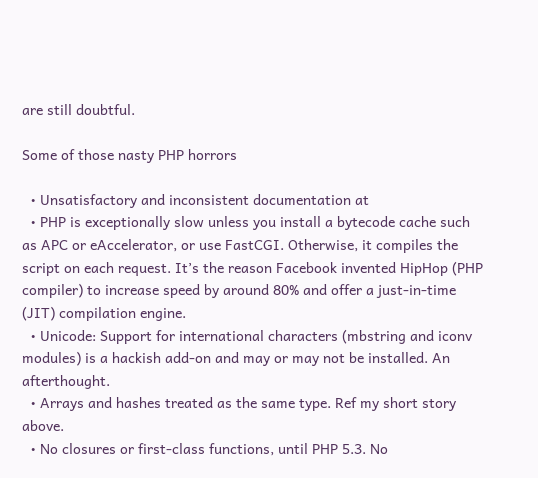are still doubtful.

Some of those nasty PHP horrors

  • Unsatisfactory and inconsistent documentation at
  • PHP is exceptionally slow unless you install a bytecode cache such as APC or eAccelerator, or use FastCGI. Otherwise, it compiles the script on each request. It’s the reason Facebook invented HipHop (PHP compiler) to increase speed by around 80% and offer a just-in-time (JIT) compilation engine.
  • Unicode: Support for international characters (mbstring and iconv modules) is a hackish add-on and may or may not be installed. An afterthought.
  • Arrays and hashes treated as the same type. Ref my short story above.
  • No closures or first-class functions, until PHP 5.3. No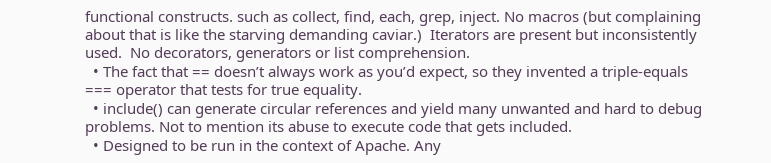functional constructs. such as collect, find, each, grep, inject. No macros (but complaining about that is like the starving demanding caviar.)  Iterators are present but inconsistently used.  No decorators, generators or list comprehension.
  • The fact that == doesn’t always work as you’d expect, so they invented a triple-equals === operator that tests for true equality.
  • include() can generate circular references and yield many unwanted and hard to debug problems. Not to mention its abuse to execute code that gets included.
  • Designed to be run in the context of Apache. Any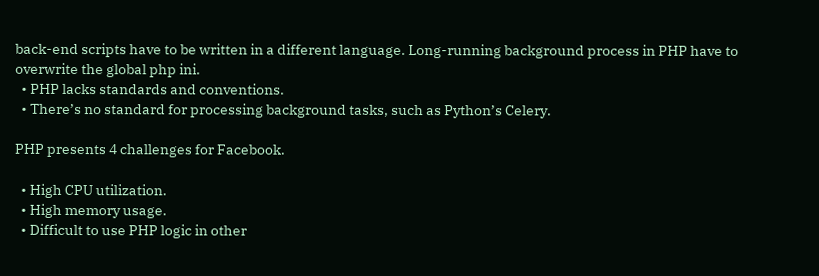back-end scripts have to be written in a different language. Long-running background process in PHP have to overwrite the global php ini.
  • PHP lacks standards and conventions.
  • There’s no standard for processing background tasks, such as Python’s Celery.

PHP presents 4 challenges for Facebook.

  • High CPU utilization.
  • High memory usage.
  • Difficult to use PHP logic in other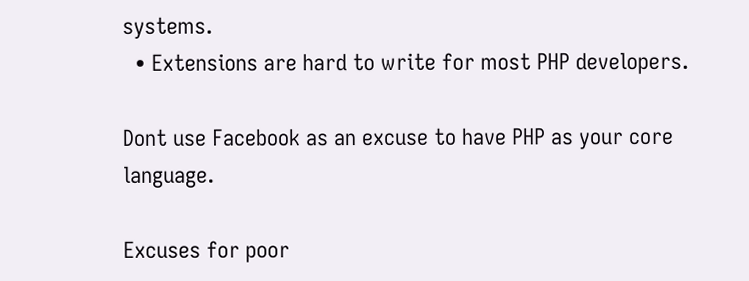systems.
  • Extensions are hard to write for most PHP developers.

Dont use Facebook as an excuse to have PHP as your core language.

Excuses for poor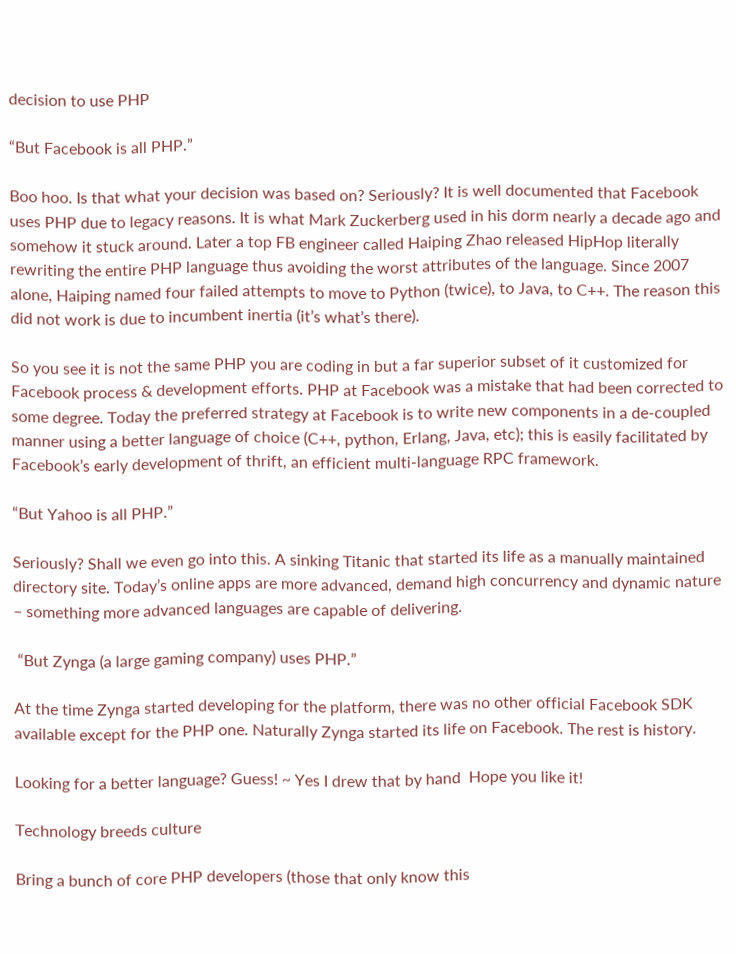decision to use PHP

“But Facebook is all PHP.”

Boo hoo. Is that what your decision was based on? Seriously? It is well documented that Facebook uses PHP due to legacy reasons. It is what Mark Zuckerberg used in his dorm nearly a decade ago and somehow it stuck around. Later a top FB engineer called Haiping Zhao released HipHop literally rewriting the entire PHP language thus avoiding the worst attributes of the language. Since 2007 alone, Haiping named four failed attempts to move to Python (twice), to Java, to C++. The reason this did not work is due to incumbent inertia (it’s what’s there).

So you see it is not the same PHP you are coding in but a far superior subset of it customized for Facebook process & development efforts. PHP at Facebook was a mistake that had been corrected to some degree. Today the preferred strategy at Facebook is to write new components in a de-coupled manner using a better language of choice (C++, python, Erlang, Java, etc); this is easily facilitated by Facebook’s early development of thrift, an efficient multi-language RPC framework.

“But Yahoo is all PHP.”

Seriously? Shall we even go into this. A sinking Titanic that started its life as a manually maintained directory site. Today’s online apps are more advanced, demand high concurrency and dynamic nature – something more advanced languages are capable of delivering.

 “But Zynga (a large gaming company) uses PHP.”

At the time Zynga started developing for the platform, there was no other official Facebook SDK available except for the PHP one. Naturally Zynga started its life on Facebook. The rest is history.

Looking for a better language? Guess! ~ Yes I drew that by hand  Hope you like it!

Technology breeds culture

Bring a bunch of core PHP developers (those that only know this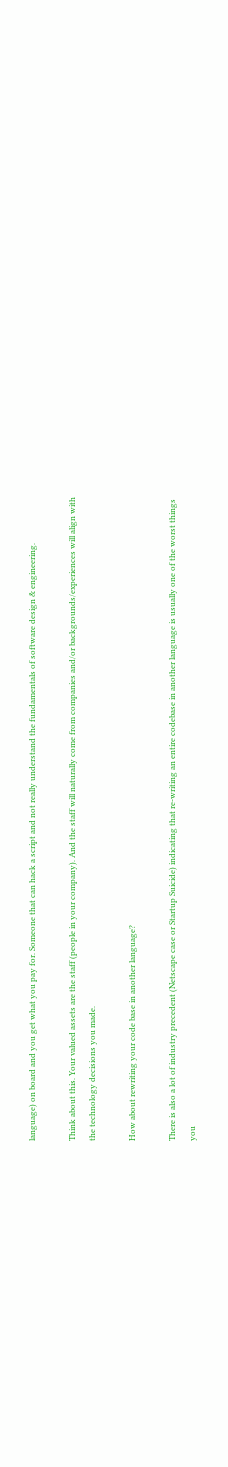language) on board and you get what you pay for. Someone that can hack a script and not really understand the fundamentals of software design & engineering.

Think about this. Your valued assets are the staff (people in your company). And the staff will naturally come from companies and/or backgrounds/experiences will align with the technology decisions you made.

How about rewriting your code base in another language?

There is also a lot of industry precedent (Netscape case or Startup Suicide) indicating that re-writing an entire codebase in another language is usually one of the worst things you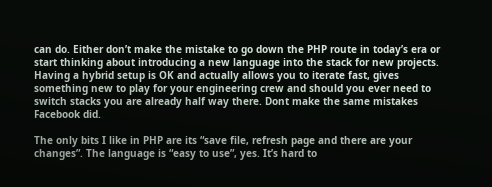can do. Either don’t make the mistake to go down the PHP route in today’s era or start thinking about introducing a new language into the stack for new projects. Having a hybrid setup is OK and actually allows you to iterate fast, gives something new to play for your engineering crew and should you ever need to switch stacks you are already half way there. Dont make the same mistakes Facebook did.

The only bits I like in PHP are its “save file, refresh page and there are your changes”. The language is “easy to use”, yes. It’s hard to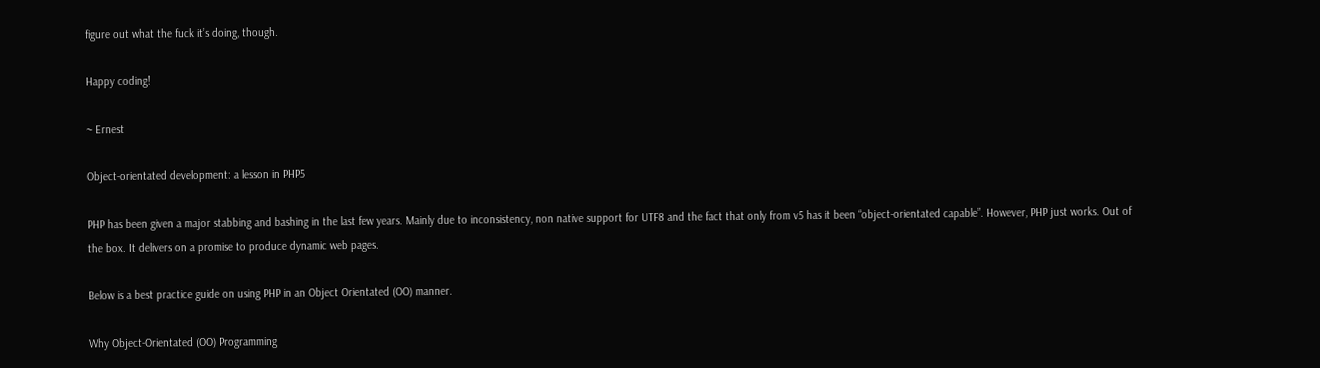figure out what the fuck it’s doing, though.

Happy coding!

~ Ernest

Object-orientated development: a lesson in PHP5

PHP has been given a major stabbing and bashing in the last few years. Mainly due to inconsistency, non native support for UTF8 and the fact that only from v5 has it been “object-orientated capable”. However, PHP just works. Out of the box. It delivers on a promise to produce dynamic web pages.

Below is a best practice guide on using PHP in an Object Orientated (OO) manner.

Why Object-Orientated (OO) Programming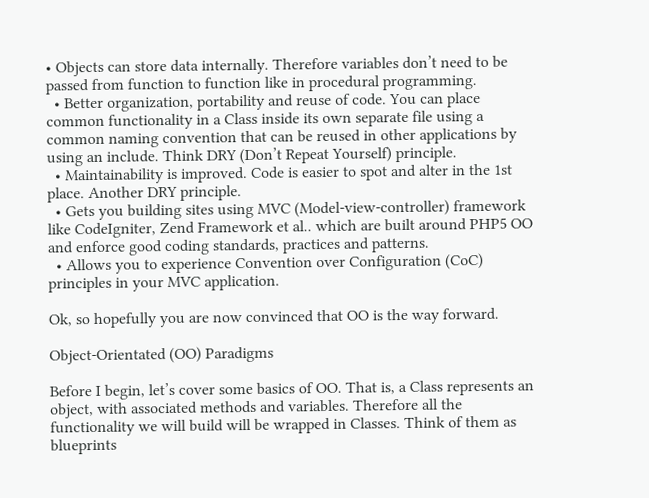• Objects can store data internally. Therefore variables don’t need to be passed from function to function like in procedural programming.
  • Better organization, portability and reuse of code. You can place common functionality in a Class inside its own separate file using a common naming convention that can be reused in other applications by using an include. Think DRY (Don’t Repeat Yourself) principle.
  • Maintainability is improved. Code is easier to spot and alter in the 1st place. Another DRY principle.
  • Gets you building sites using MVC (Model-view-controller) framework like CodeIgniter, Zend Framework et al.. which are built around PHP5 OO and enforce good coding standards, practices and patterns.
  • Allows you to experience Convention over Configuration (CoC) principles in your MVC application.

Ok, so hopefully you are now convinced that OO is the way forward.

Object-Orientated (OO) Paradigms

Before I begin, let’s cover some basics of OO. That is, a Class represents an object, with associated methods and variables. Therefore all the functionality we will build will be wrapped in Classes. Think of them as blueprints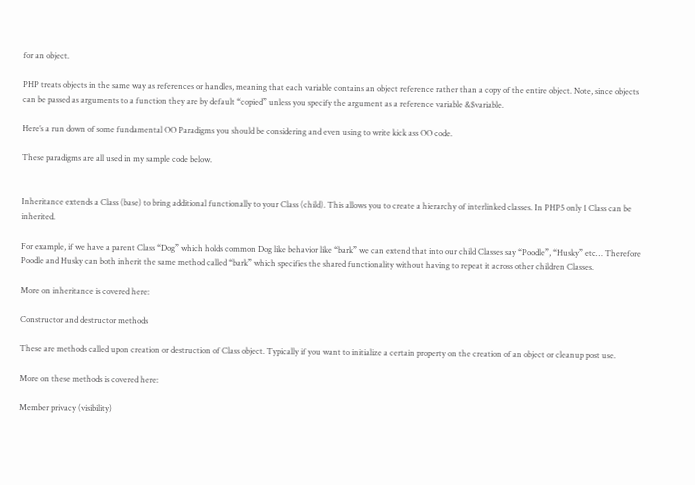for an object.

PHP treats objects in the same way as references or handles, meaning that each variable contains an object reference rather than a copy of the entire object. Note, since objects can be passed as arguments to a function they are by default “copied” unless you specify the argument as a reference variable &$variable.

Here’s a run down of some fundamental OO Paradigms you should be considering and even using to write kick ass OO code.

These paradigms are all used in my sample code below.


Inheritance extends a Class (base) to bring additional functionally to your Class (child). This allows you to create a hierarchy of interlinked classes. In PHP5 only 1 Class can be inherited.

For example, if we have a parent Class “Dog” which holds common Dog like behavior like “bark” we can extend that into our child Classes say “Poodle”, “Husky” etc… Therefore Poodle and Husky can both inherit the same method called “bark” which specifies the shared functionality without having to repeat it across other children Classes.

More on inheritance is covered here:

Constructor and destructor methods

These are methods called upon creation or destruction of Class object. Typically if you want to initialize a certain property on the creation of an object or cleanup post use.

More on these methods is covered here:

Member privacy (visibility)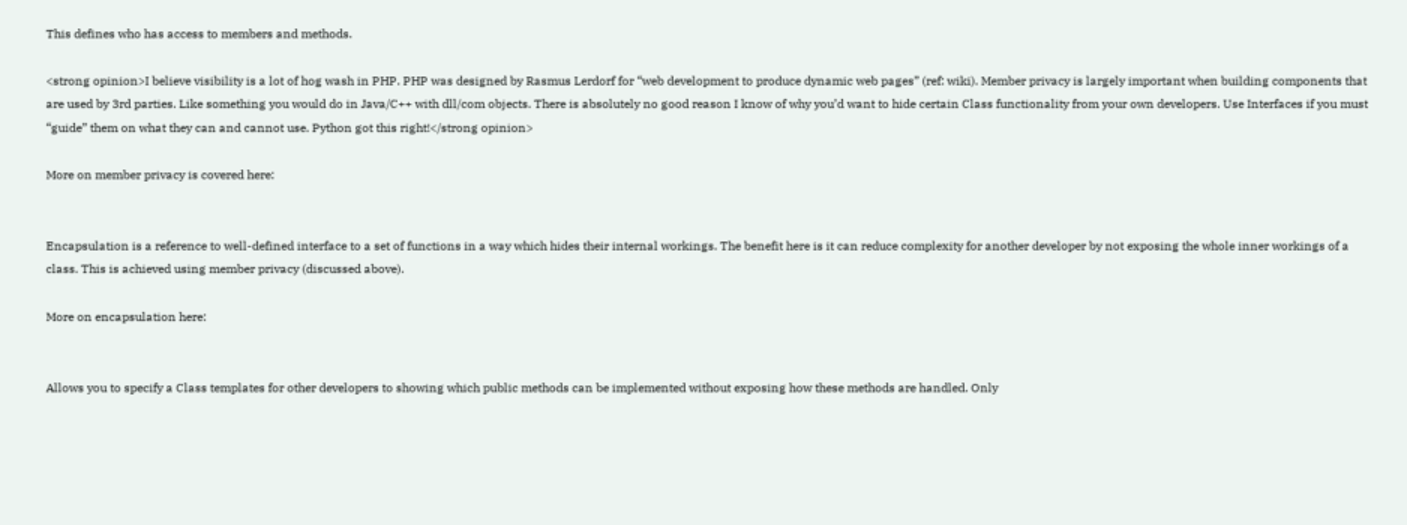This defines who has access to members and methods.

<strong opinion>I believe visibility is a lot of hog wash in PHP. PHP was designed by Rasmus Lerdorf for “web development to produce dynamic web pages” (ref: wiki). Member privacy is largely important when building components that are used by 3rd parties. Like something you would do in Java/C++ with dll/com objects. There is absolutely no good reason I know of why you’d want to hide certain Class functionality from your own developers. Use Interfaces if you must “guide” them on what they can and cannot use. Python got this right!</strong opinion>

More on member privacy is covered here:


Encapsulation is a reference to well-defined interface to a set of functions in a way which hides their internal workings. The benefit here is it can reduce complexity for another developer by not exposing the whole inner workings of a class. This is achieved using member privacy (discussed above).

More on encapsulation here:


Allows you to specify a Class templates for other developers to showing which public methods can be implemented without exposing how these methods are handled. Only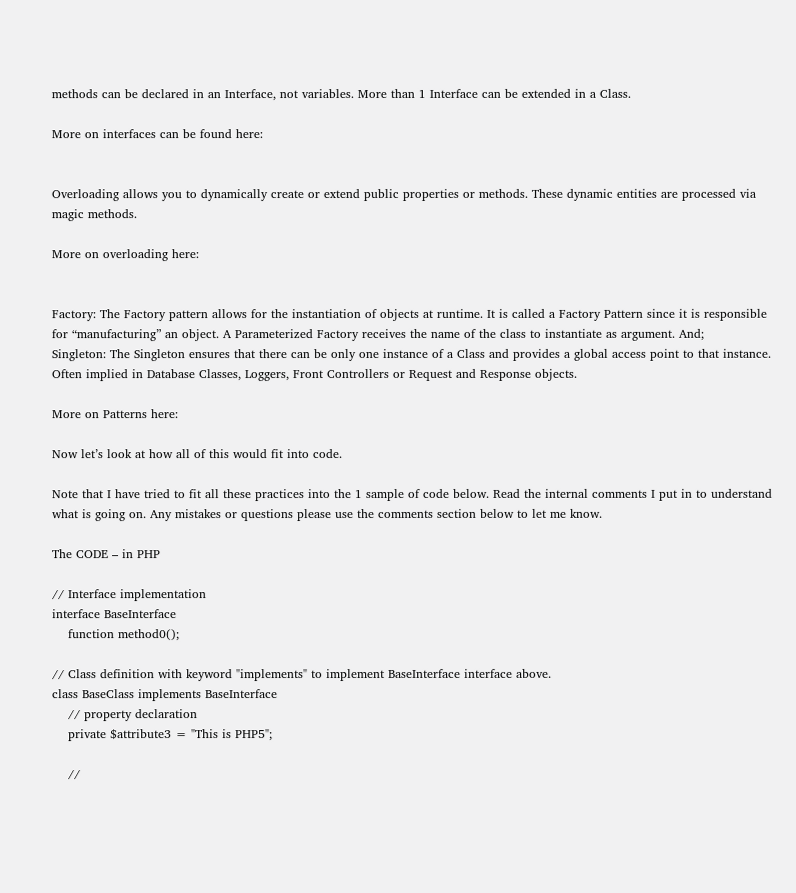methods can be declared in an Interface, not variables. More than 1 Interface can be extended in a Class.

More on interfaces can be found here:


Overloading allows you to dynamically create or extend public properties or methods. These dynamic entities are processed via magic methods.

More on overloading here:


Factory: The Factory pattern allows for the instantiation of objects at runtime. It is called a Factory Pattern since it is responsible for “manufacturing” an object. A Parameterized Factory receives the name of the class to instantiate as argument. And;
Singleton: The Singleton ensures that there can be only one instance of a Class and provides a global access point to that instance. Often implied in Database Classes, Loggers, Front Controllers or Request and Response objects.

More on Patterns here:

Now let’s look at how all of this would fit into code.

Note that I have tried to fit all these practices into the 1 sample of code below. Read the internal comments I put in to understand what is going on. Any mistakes or questions please use the comments section below to let me know.

The CODE – in PHP

// Interface implementation
interface BaseInterface
    function method0();

// Class definition with keyword "implements" to implement BaseInterface interface above.
class BaseClass implements BaseInterface
    // property declaration
    private $attribute3 = "This is PHP5";

    //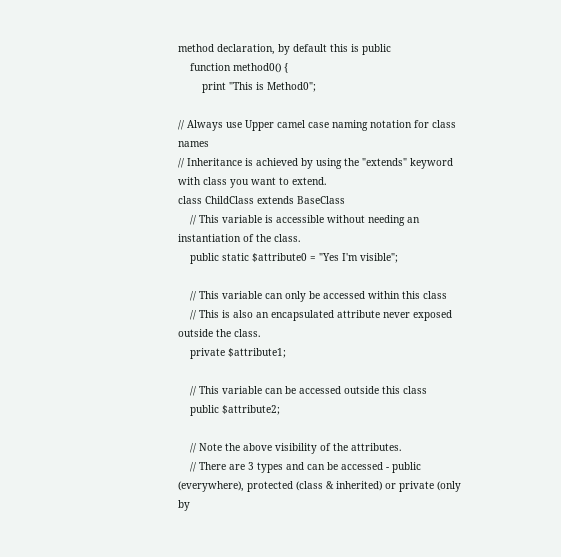method declaration, by default this is public
    function method0() {
        print "This is Method0";

// Always use Upper camel case naming notation for class names
// Inheritance is achieved by using the "extends" keyword with class you want to extend.
class ChildClass extends BaseClass
    // This variable is accessible without needing an instantiation of the class.
    public static $attribute0 = "Yes I'm visible";

    // This variable can only be accessed within this class
    // This is also an encapsulated attribute never exposed outside the class.
    private $attribute1;

    // This variable can be accessed outside this class
    public $attribute2;

    // Note the above visibility of the attributes.
    // There are 3 types and can be accessed - public (everywhere), protected (class & inherited) or private (only by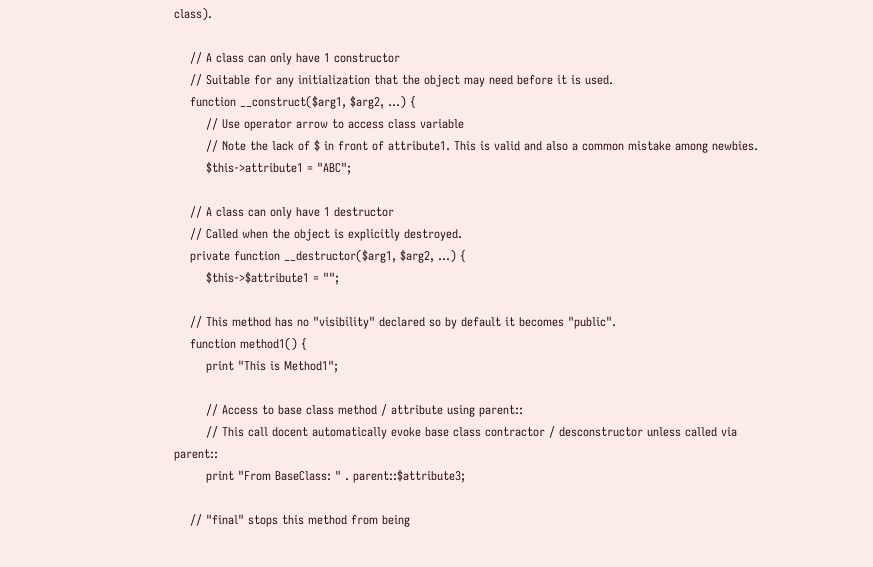class).

    // A class can only have 1 constructor
    // Suitable for any initialization that the object may need before it is used.
    function __construct($arg1, $arg2, …) {
        // Use operator arrow to access class variable
        // Note the lack of $ in front of attribute1. This is valid and also a common mistake among newbies.
        $this->attribute1 = "ABC";

    // A class can only have 1 destructor
    // Called when the object is explicitly destroyed.
    private function __destructor($arg1, $arg2, …) {
        $this->$attribute1 = "";

    // This method has no "visibility" declared so by default it becomes "public".
    function method1() {
        print "This is Method1";

        // Access to base class method / attribute using parent::
        // This call docent automatically evoke base class contractor / desconstructor unless called via parent::
        print "From BaseClass: " . parent::$attribute3;

    // "final" stops this method from being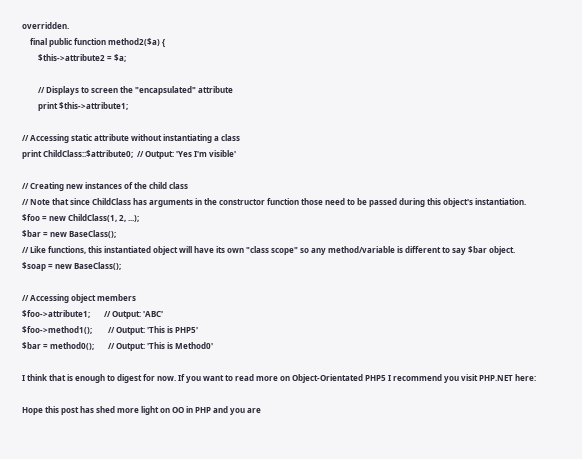overridden.
    final public function method2($a) {
        $this->attribute2 = $a;

        // Displays to screen the "encapsulated" attribute
        print $this->attribute1;

// Accessing static attribute without instantiating a class
print ChildClass::$attribute0;  // Output: 'Yes I'm visible'

// Creating new instances of the child class
// Note that since ChildClass has arguments in the constructor function those need to be passed during this object's instantiation.
$foo = new ChildClass(1, 2, ...);
$bar = new BaseClass();
// Like functions, this instantiated object will have its own "class scope" so any method/variable is different to say $bar object.
$soap = new BaseClass();

// Accessing object members
$foo->attribute1;       // Output: 'ABC'
$foo->method1();        // Output: 'This is PHP5'
$bar = method0();       // Output: 'This is Method0'

I think that is enough to digest for now. If you want to read more on Object-Orientated PHP5 I recommend you visit PHP.NET here:

Hope this post has shed more light on OO in PHP and you are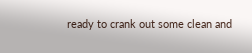ready to crank out some clean and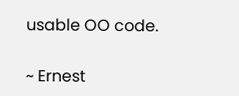usable OO code.

~ Ernest